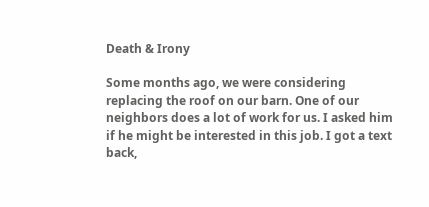Death & Irony

Some months ago, we were considering replacing the roof on our barn. One of our neighbors does a lot of work for us. I asked him if he might be interested in this job. I got a text back,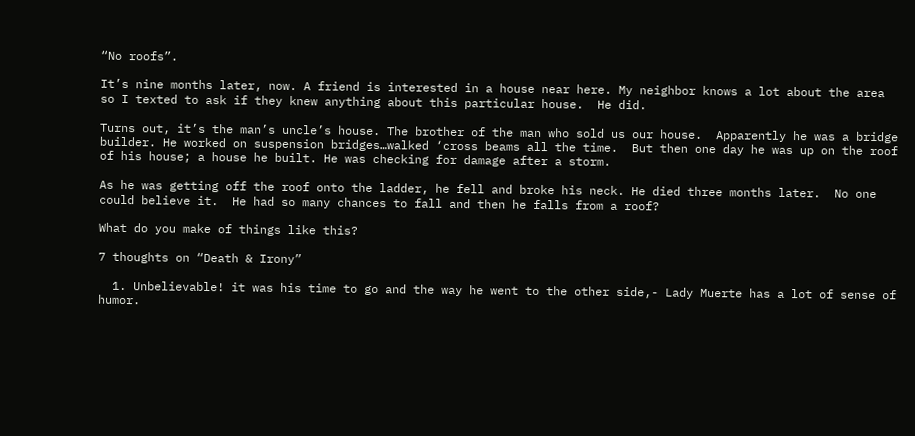“No roofs”.

It’s nine months later, now. A friend is interested in a house near here. My neighbor knows a lot about the area so I texted to ask if they knew anything about this particular house.  He did.

Turns out, it’s the man’s uncle’s house. The brother of the man who sold us our house.  Apparently he was a bridge builder. He worked on suspension bridges…walked ‘cross beams all the time.  But then one day he was up on the roof of his house; a house he built. He was checking for damage after a storm.

As he was getting off the roof onto the ladder, he fell and broke his neck. He died three months later.  No one could believe it.  He had so many chances to fall and then he falls from a roof?

What do you make of things like this?

7 thoughts on “Death & Irony”

  1. Unbelievable! it was his time to go and the way he went to the other side,- Lady Muerte has a lot of sense of humor.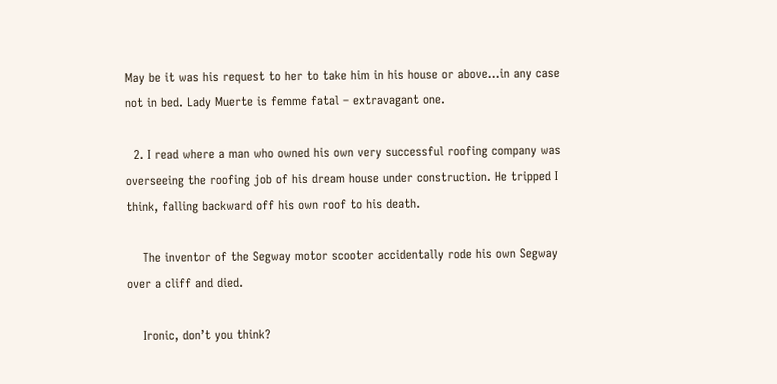May be it was his request to her to take him in his house or above…in any case not in bed. Lady Muerte is femme fatal – extravagant one.

  2. I read where a man who owned his own very successful roofing company was overseeing the roofing job of his dream house under construction. He tripped I think, falling backward off his own roof to his death.

    The inventor of the Segway motor scooter accidentally rode his own Segway over a cliff and died.

    Ironic, don’t you think?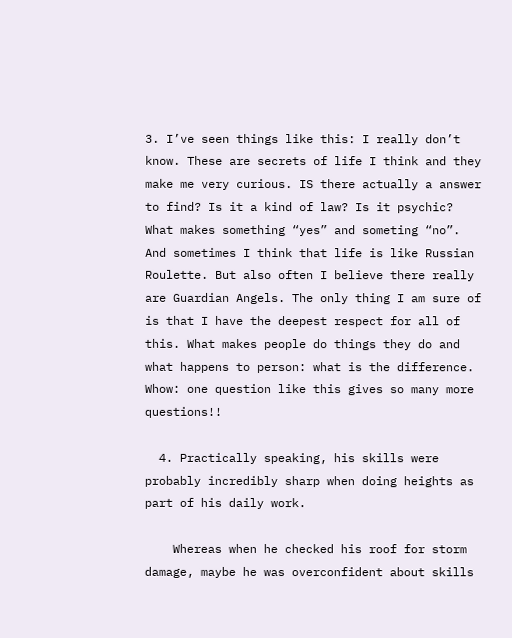3. I’ve seen things like this: I really don’t know. These are secrets of life I think and they make me very curious. IS there actually a answer to find? Is it a kind of law? Is it psychic? What makes something “yes” and someting “no”. And sometimes I think that life is like Russian Roulette. But also often I believe there really are Guardian Angels. The only thing I am sure of is that I have the deepest respect for all of this. What makes people do things they do and what happens to person: what is the difference. Whow: one question like this gives so many more questions!!

  4. Practically speaking, his skills were probably incredibly sharp when doing heights as part of his daily work.

    Whereas when he checked his roof for storm damage, maybe he was overconfident about skills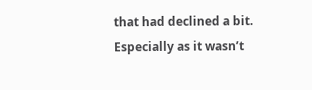that had declined a bit. Especially as it wasn’t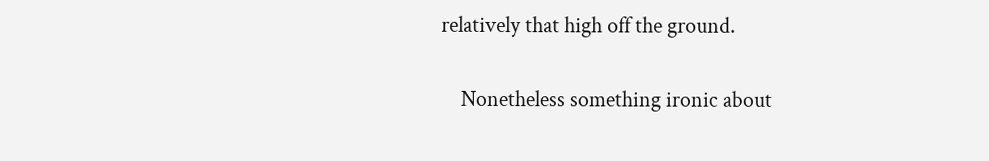relatively that high off the ground.

    Nonetheless something ironic about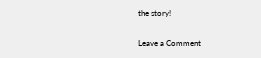the story!

Leave a Comment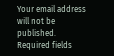Your email address will not be published. Required fields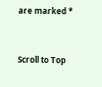are marked *


Scroll to Top